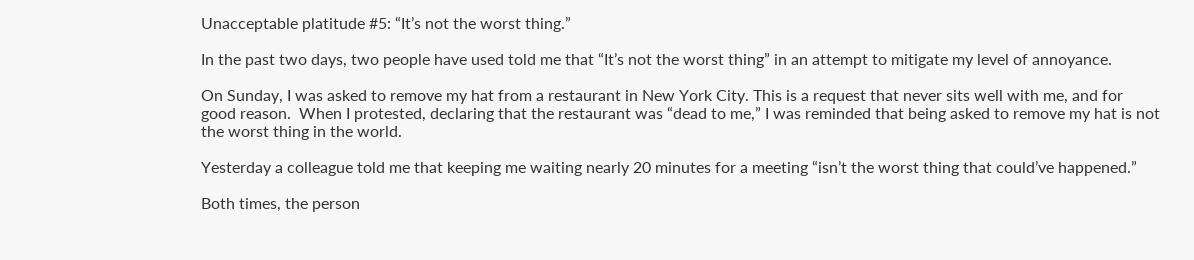Unacceptable platitude #5: “It’s not the worst thing.”

In the past two days, two people have used told me that “It’s not the worst thing” in an attempt to mitigate my level of annoyance.

On Sunday, I was asked to remove my hat from a restaurant in New York City. This is a request that never sits well with me, and for good reason.  When I protested, declaring that the restaurant was “dead to me,” I was reminded that being asked to remove my hat is not the worst thing in the world.

Yesterday a colleague told me that keeping me waiting nearly 20 minutes for a meeting “isn’t the worst thing that could’ve happened.”

Both times, the person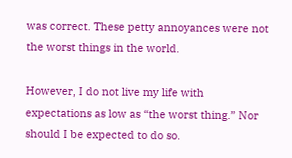was correct. These petty annoyances were not the worst things in the world.

However, I do not live my life with expectations as low as “the worst thing.” Nor should I be expected to do so.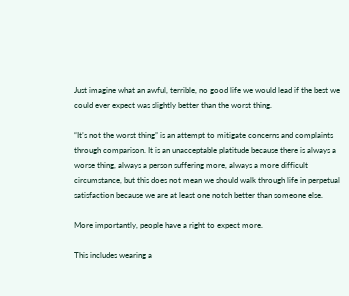Just imagine what an awful, terrible, no good life we would lead if the best we could ever expect was slightly better than the worst thing.

“It’s not the worst thing” is an attempt to mitigate concerns and complaints through comparison. It is an unacceptable platitude because there is always a worse thing, always a person suffering more, always a more difficult circumstance, but this does not mean we should walk through life in perpetual satisfaction because we are at least one notch better than someone else.

More importantly, people have a right to expect more.

This includes wearing a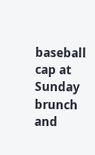baseball cap at Sunday brunch and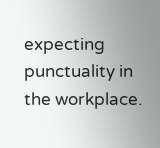expecting punctuality in the workplace.